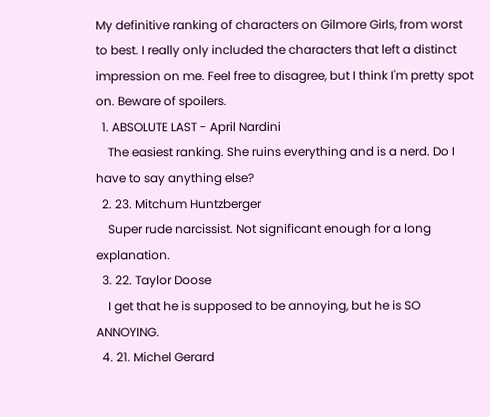My definitive ranking of characters on Gilmore Girls, from worst to best. I really only included the characters that left a distinct impression on me. Feel free to disagree, but I think I'm pretty spot on. Beware of spoilers.
  1. ABSOLUTE LAST - April Nardini
    The easiest ranking. She ruins everything and is a nerd. Do I have to say anything else?
  2. 23. Mitchum Huntzberger
    Super rude narcissist. Not significant enough for a long explanation.
  3. 22. Taylor Doose
    I get that he is supposed to be annoying, but he is SO ANNOYING.
  4. 21. Michel Gerard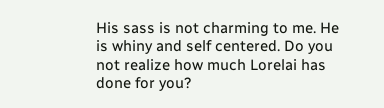His sass is not charming to me. He is whiny and self centered. Do you not realize how much Lorelai has done for you?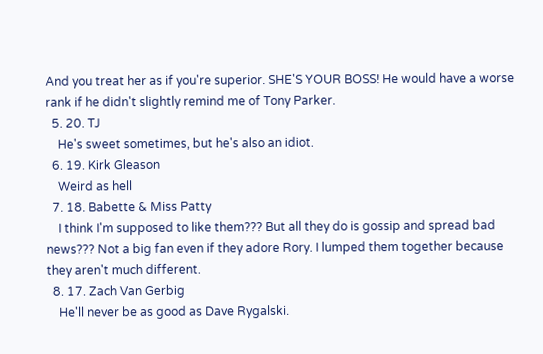And you treat her as if you're superior. SHE'S YOUR BOSS! He would have a worse rank if he didn't slightly remind me of Tony Parker.
  5. 20. TJ
    He's sweet sometimes, but he's also an idiot.
  6. 19. Kirk Gleason
    Weird as hell
  7. 18. Babette & Miss Patty
    I think I'm supposed to like them??? But all they do is gossip and spread bad news??? Not a big fan even if they adore Rory. I lumped them together because they aren't much different.
  8. 17. Zach Van Gerbig
    He'll never be as good as Dave Rygalski.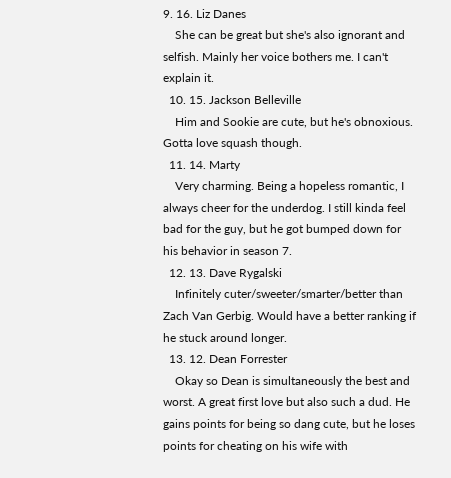9. 16. Liz Danes
    She can be great but she's also ignorant and selfish. Mainly her voice bothers me. I can't explain it.
  10. 15. Jackson Belleville
    Him and Sookie are cute, but he's obnoxious. Gotta love squash though.
  11. 14. Marty
    Very charming. Being a hopeless romantic, I always cheer for the underdog. I still kinda feel bad for the guy, but he got bumped down for his behavior in season 7.
  12. 13. Dave Rygalski
    Infinitely cuter/sweeter/smarter/better than Zach Van Gerbig. Would have a better ranking if he stuck around longer.
  13. 12. Dean Forrester
    Okay so Dean is simultaneously the best and worst. A great first love but also such a dud. He gains points for being so dang cute, but he loses points for cheating on his wife with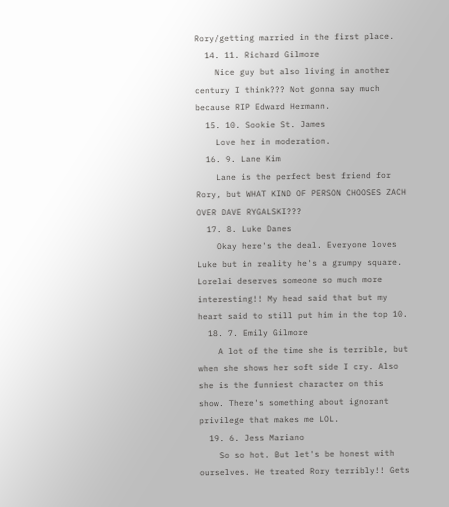Rory/getting married in the first place.
  14. 11. Richard Gilmore
    Nice guy but also living in another century I think??? Not gonna say much because RIP Edward Hermann.
  15. 10. Sookie St. James
    Love her in moderation.
  16. 9. Lane Kim
    Lane is the perfect best friend for Rory, but WHAT KIND OF PERSON CHOOSES ZACH OVER DAVE RYGALSKI???
  17. 8. Luke Danes
    Okay here's the deal. Everyone loves Luke but in reality he's a grumpy square. Lorelai deserves someone so much more interesting!! My head said that but my heart said to still put him in the top 10.
  18. 7. Emily Gilmore
    A lot of the time she is terrible, but when she shows her soft side I cry. Also she is the funniest character on this show. There's something about ignorant privilege that makes me LOL.
  19. 6. Jess Mariano
    So so hot. But let's be honest with ourselves. He treated Rory terribly!! Gets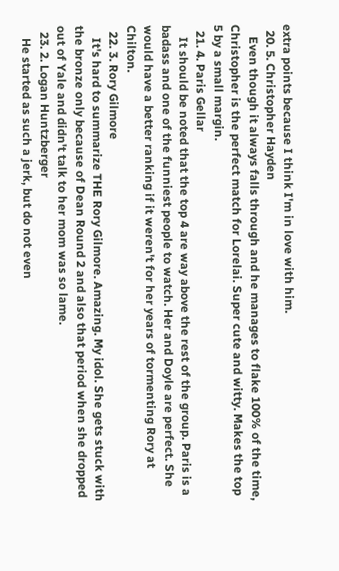extra points because I think I'm in love with him.
  20. 5. Christopher Hayden
    Even though it always falls through and he manages to flake 100% of the time, Christopher is the perfect match for Lorelai. Super cute and witty. Makes the top 5 by a small margin.
  21. 4. Paris Gellar
    It should be noted that the top 4 are way above the rest of the group. Paris is a badass and one of the funniest people to watch. Her and Doyle are perfect. She would have a better ranking if it weren't for her years of tormenting Rory at Chilton.
  22. 3. Rory Gilmore
    It's hard to summarize THE Rory Gilmore. Amazing. My idol. She gets stuck with the bronze only because of Dean Round 2 and also that period when she dropped out of Yale and didn't talk to her mom was so lame.
  23. 2. Logan Huntzberger
    He started as such a jerk, but do not even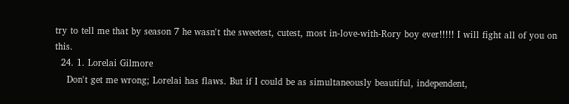try to tell me that by season 7 he wasn't the sweetest, cutest, most in-love-with-Rory boy ever!!!!! I will fight all of you on this.
  24. 1. Lorelai Gilmore
    Don't get me wrong; Lorelai has flaws. But if I could be as simultaneously beautiful, independent,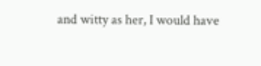and witty as her, I would have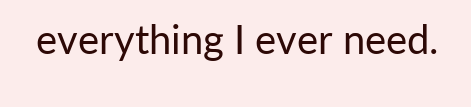everything I ever need.